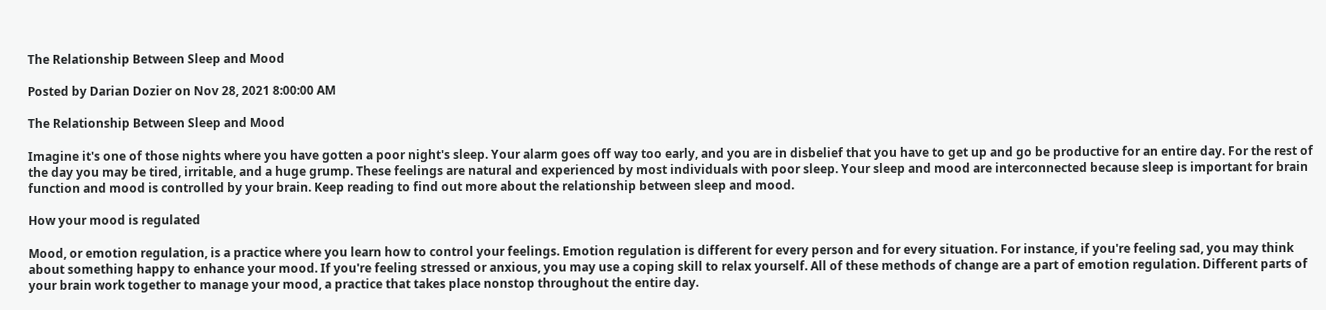The Relationship Between Sleep and Mood

Posted by Darian Dozier on Nov 28, 2021 8:00:00 AM

The Relationship Between Sleep and Mood

Imagine it's one of those nights where you have gotten a poor night's sleep. Your alarm goes off way too early, and you are in disbelief that you have to get up and go be productive for an entire day. For the rest of the day you may be tired, irritable, and a huge grump. These feelings are natural and experienced by most individuals with poor sleep. Your sleep and mood are interconnected because sleep is important for brain function and mood is controlled by your brain. Keep reading to find out more about the relationship between sleep and mood.

How your mood is regulated

Mood, or emotion regulation, is a practice where you learn how to control your feelings. Emotion regulation is different for every person and for every situation. For instance, if you're feeling sad, you may think about something happy to enhance your mood. If you're feeling stressed or anxious, you may use a coping skill to relax yourself. All of these methods of change are a part of emotion regulation. Different parts of your brain work together to manage your mood, a practice that takes place nonstop throughout the entire day.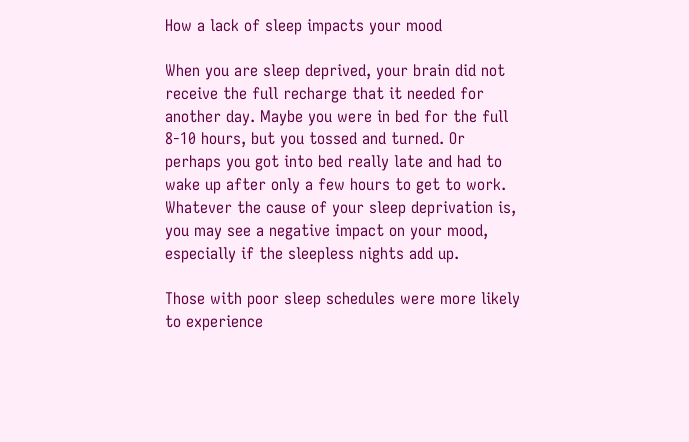How a lack of sleep impacts your mood

When you are sleep deprived, your brain did not receive the full recharge that it needed for another day. Maybe you were in bed for the full 8-10 hours, but you tossed and turned. Or perhaps you got into bed really late and had to wake up after only a few hours to get to work. Whatever the cause of your sleep deprivation is, you may see a negative impact on your mood, especially if the sleepless nights add up.

Those with poor sleep schedules were more likely to experience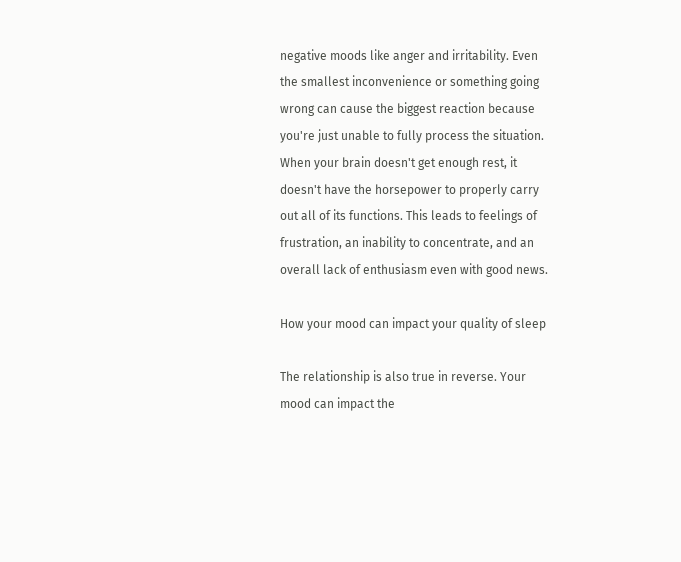negative moods like anger and irritability. Even the smallest inconvenience or something going wrong can cause the biggest reaction because you're just unable to fully process the situation. When your brain doesn't get enough rest, it doesn't have the horsepower to properly carry out all of its functions. This leads to feelings of frustration, an inability to concentrate, and an overall lack of enthusiasm even with good news.

How your mood can impact your quality of sleep

The relationship is also true in reverse. Your mood can impact the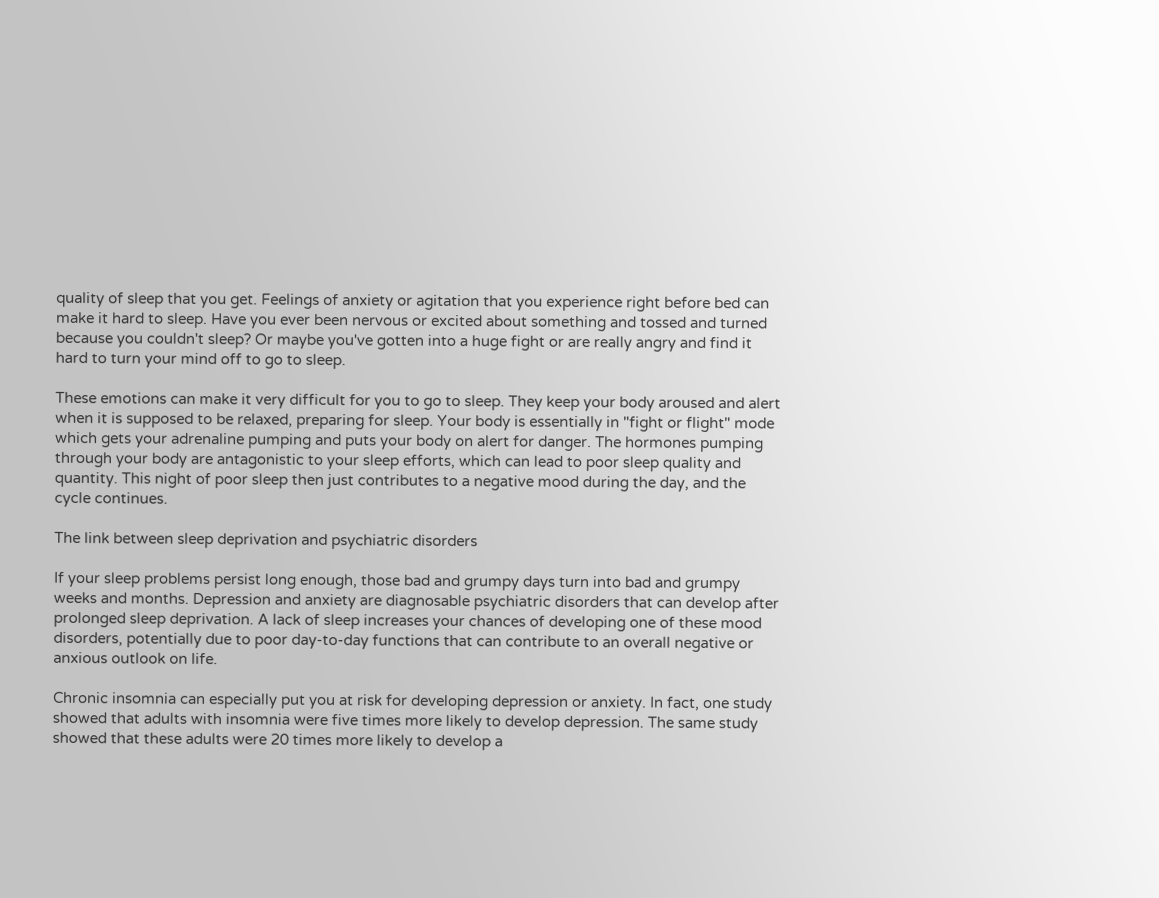quality of sleep that you get. Feelings of anxiety or agitation that you experience right before bed can make it hard to sleep. Have you ever been nervous or excited about something and tossed and turned because you couldn't sleep? Or maybe you've gotten into a huge fight or are really angry and find it hard to turn your mind off to go to sleep.

These emotions can make it very difficult for you to go to sleep. They keep your body aroused and alert when it is supposed to be relaxed, preparing for sleep. Your body is essentially in "fight or flight" mode which gets your adrenaline pumping and puts your body on alert for danger. The hormones pumping through your body are antagonistic to your sleep efforts, which can lead to poor sleep quality and quantity. This night of poor sleep then just contributes to a negative mood during the day, and the cycle continues.

The link between sleep deprivation and psychiatric disorders

If your sleep problems persist long enough, those bad and grumpy days turn into bad and grumpy weeks and months. Depression and anxiety are diagnosable psychiatric disorders that can develop after prolonged sleep deprivation. A lack of sleep increases your chances of developing one of these mood disorders, potentially due to poor day-to-day functions that can contribute to an overall negative or anxious outlook on life.

Chronic insomnia can especially put you at risk for developing depression or anxiety. In fact, one study showed that adults with insomnia were five times more likely to develop depression. The same study showed that these adults were 20 times more likely to develop a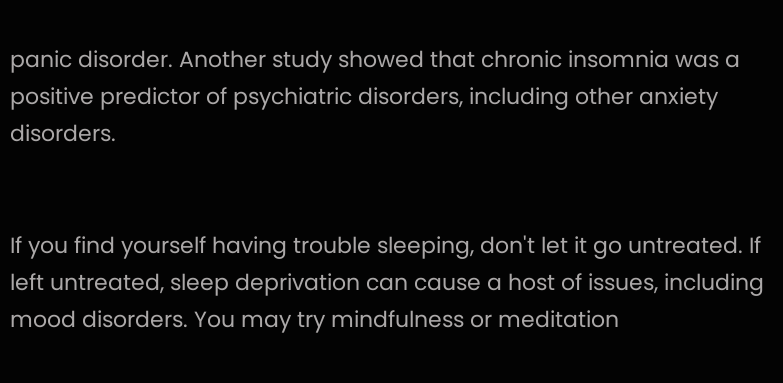panic disorder. Another study showed that chronic insomnia was a positive predictor of psychiatric disorders, including other anxiety disorders.


If you find yourself having trouble sleeping, don't let it go untreated. If left untreated, sleep deprivation can cause a host of issues, including mood disorders. You may try mindfulness or meditation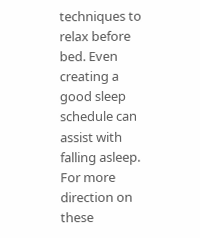techniques to relax before bed. Even creating a good sleep schedule can assist with falling asleep. For more direction on these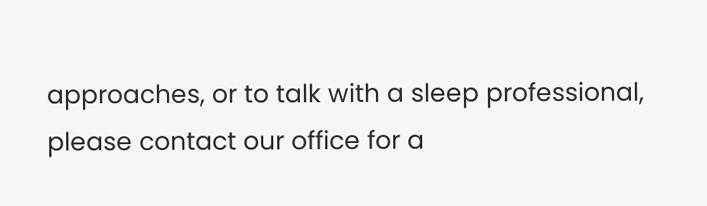approaches, or to talk with a sleep professional, please contact our office for a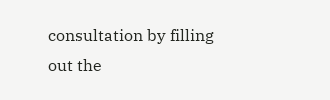consultation by filling out the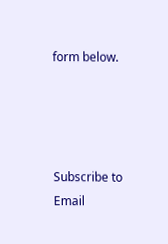form below.




Subscribe to Email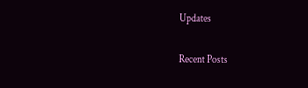Updates

Recent Posts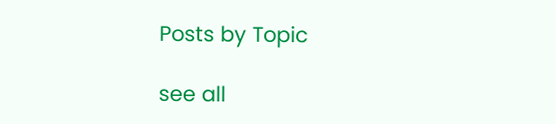Posts by Topic

see all